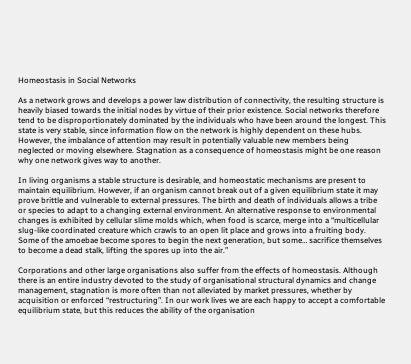Homeostasis in Social Networks

As a network grows and develops a power law distribution of connectivity, the resulting structure is heavily biased towards the initial nodes by virtue of their prior existence. Social networks therefore tend to be disproportionately dominated by the individuals who have been around the longest. This state is very stable, since information flow on the network is highly dependent on these hubs. However, the imbalance of attention may result in potentially valuable new members being neglected or moving elsewhere. Stagnation as a consequence of homeostasis might be one reason why one network gives way to another.

In living organisms a stable structure is desirable, and homeostatic mechanisms are present to maintain equilibrium. However, if an organism cannot break out of a given equilibrium state it may prove brittle and vulnerable to external pressures. The birth and death of individuals allows a tribe or species to adapt to a changing external environment. An alternative response to environmental changes is exhibited by cellular slime molds which, when food is scarce, merge into a “multicellular slug-like coordinated creature which crawls to an open lit place and grows into a fruiting body. Some of the amoebae become spores to begin the next generation, but some… sacrifice themselves to become a dead stalk, lifting the spores up into the air.”

Corporations and other large organisations also suffer from the effects of homeostasis. Although there is an entire industry devoted to the study of organisational structural dynamics and change management, stagnation is more often than not alleviated by market pressures, whether by acquisition or enforced “restructuring”. In our work lives we are each happy to accept a comfortable equilibrium state, but this reduces the ability of the organisation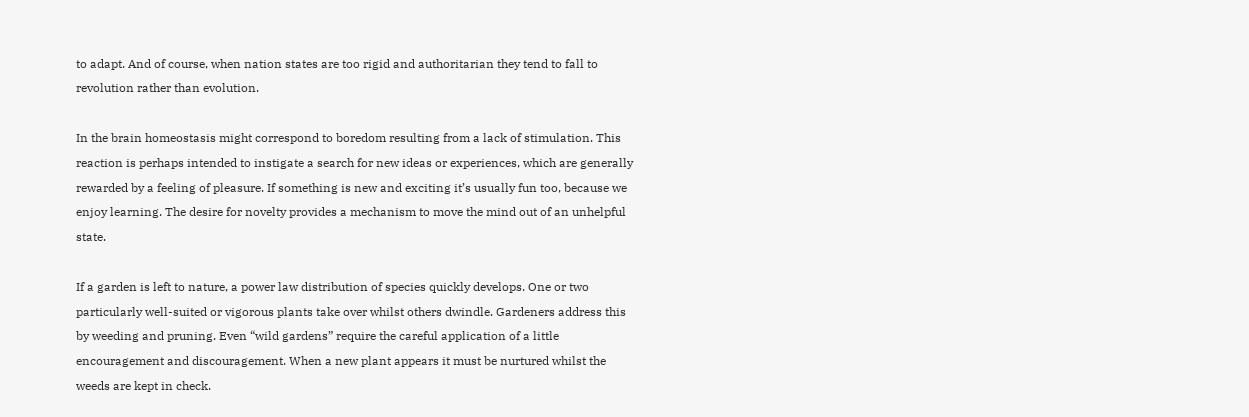to adapt. And of course, when nation states are too rigid and authoritarian they tend to fall to revolution rather than evolution.

In the brain homeostasis might correspond to boredom resulting from a lack of stimulation. This reaction is perhaps intended to instigate a search for new ideas or experiences, which are generally rewarded by a feeling of pleasure. If something is new and exciting it’s usually fun too, because we enjoy learning. The desire for novelty provides a mechanism to move the mind out of an unhelpful state.

If a garden is left to nature, a power law distribution of species quickly develops. One or two particularly well-suited or vigorous plants take over whilst others dwindle. Gardeners address this by weeding and pruning. Even “wild gardens” require the careful application of a little encouragement and discouragement. When a new plant appears it must be nurtured whilst the weeds are kept in check.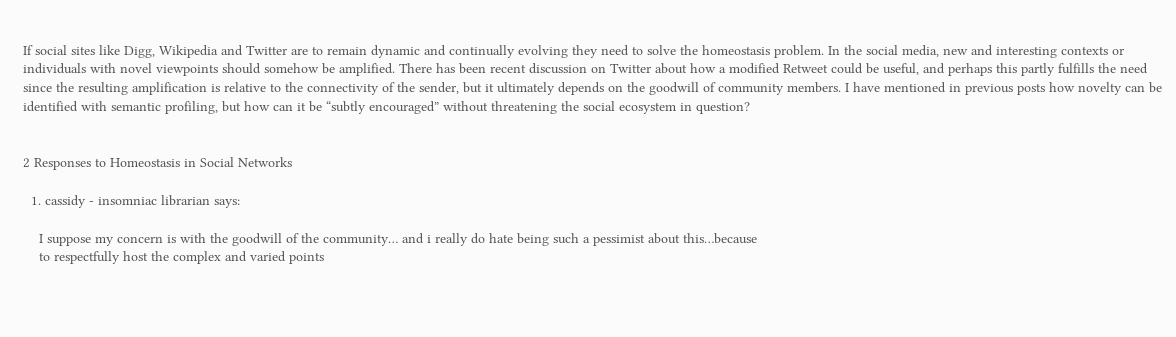If social sites like Digg, Wikipedia and Twitter are to remain dynamic and continually evolving they need to solve the homeostasis problem. In the social media, new and interesting contexts or individuals with novel viewpoints should somehow be amplified. There has been recent discussion on Twitter about how a modified Retweet could be useful, and perhaps this partly fulfills the need since the resulting amplification is relative to the connectivity of the sender, but it ultimately depends on the goodwill of community members. I have mentioned in previous posts how novelty can be identified with semantic profiling, but how can it be “subtly encouraged” without threatening the social ecosystem in question?


2 Responses to Homeostasis in Social Networks

  1. cassidy - insomniac librarian says:

    I suppose my concern is with the goodwill of the community… and i really do hate being such a pessimist about this…because
    to respectfully host the complex and varied points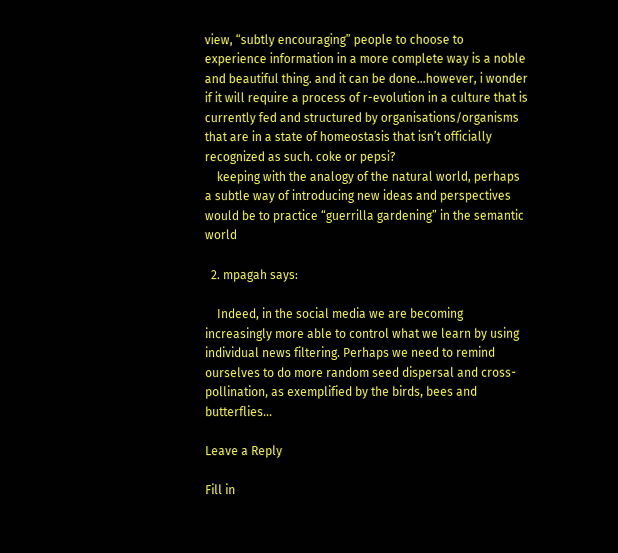view, “subtly encouraging” people to choose to experience information in a more complete way is a noble and beautiful thing. and it can be done…however, i wonder if it will require a process of r-evolution in a culture that is currently fed and structured by organisations/organisms that are in a state of homeostasis that isn’t officially recognized as such. coke or pepsi?
    keeping with the analogy of the natural world, perhaps a subtle way of introducing new ideas and perspectives would be to practice “guerrilla gardening” in the semantic world

  2. mpagah says:

    Indeed, in the social media we are becoming increasingly more able to control what we learn by using individual news filtering. Perhaps we need to remind ourselves to do more random seed dispersal and cross-pollination, as exemplified by the birds, bees and butterflies…

Leave a Reply

Fill in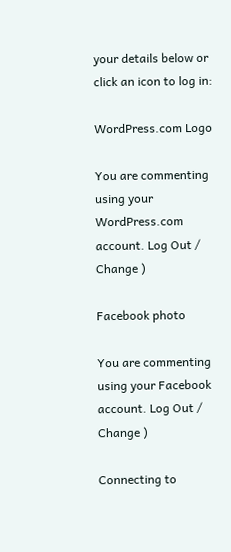your details below or click an icon to log in:

WordPress.com Logo

You are commenting using your WordPress.com account. Log Out /  Change )

Facebook photo

You are commenting using your Facebook account. Log Out /  Change )

Connecting to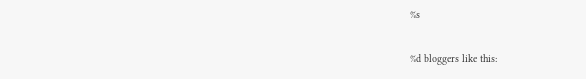%s

%d bloggers like this: